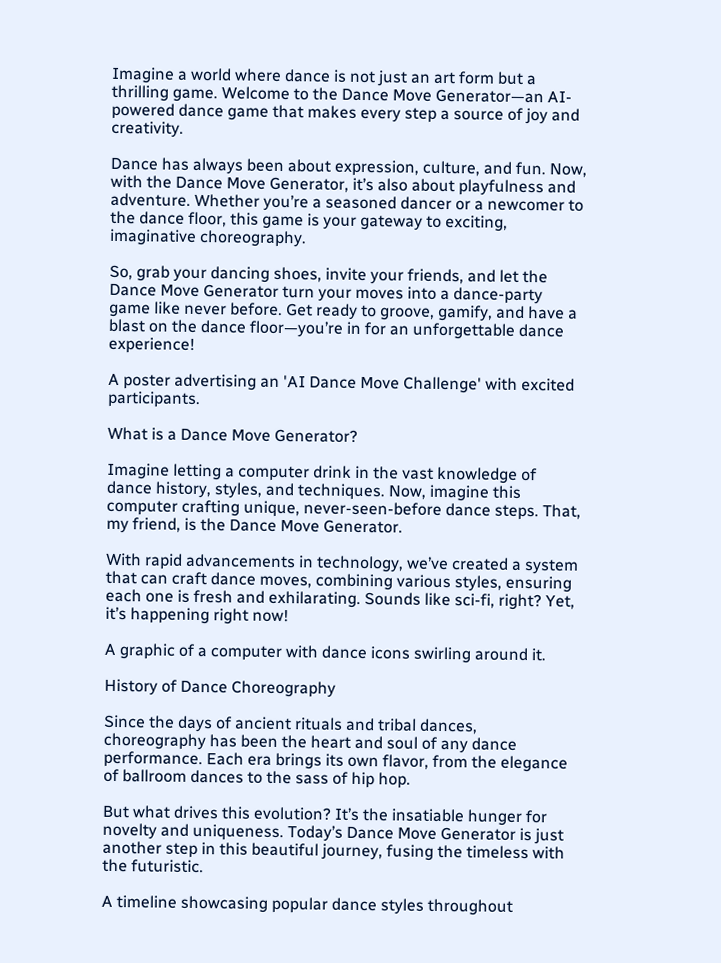Imagine a world where dance is not just an art form but a thrilling game. Welcome to the Dance Move Generator—an AI-powered dance game that makes every step a source of joy and creativity.

Dance has always been about expression, culture, and fun. Now, with the Dance Move Generator, it’s also about playfulness and adventure. Whether you’re a seasoned dancer or a newcomer to the dance floor, this game is your gateway to exciting, imaginative choreography.

So, grab your dancing shoes, invite your friends, and let the Dance Move Generator turn your moves into a dance-party game like never before. Get ready to groove, gamify, and have a blast on the dance floor—you’re in for an unforgettable dance experience!

A poster advertising an 'AI Dance Move Challenge' with excited participants.

What is a Dance Move Generator?

Imagine letting a computer drink in the vast knowledge of dance history, styles, and techniques. Now, imagine this computer crafting unique, never-seen-before dance steps. That, my friend, is the Dance Move Generator.

With rapid advancements in technology, we’ve created a system that can craft dance moves, combining various styles, ensuring each one is fresh and exhilarating. Sounds like sci-fi, right? Yet, it’s happening right now!

A graphic of a computer with dance icons swirling around it.

History of Dance Choreography

Since the days of ancient rituals and tribal dances, choreography has been the heart and soul of any dance performance. Each era brings its own flavor, from the elegance of ballroom dances to the sass of hip hop.

But what drives this evolution? It’s the insatiable hunger for novelty and uniqueness. Today’s Dance Move Generator is just another step in this beautiful journey, fusing the timeless with the futuristic.

A timeline showcasing popular dance styles throughout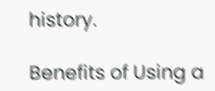history.

Benefits of Using a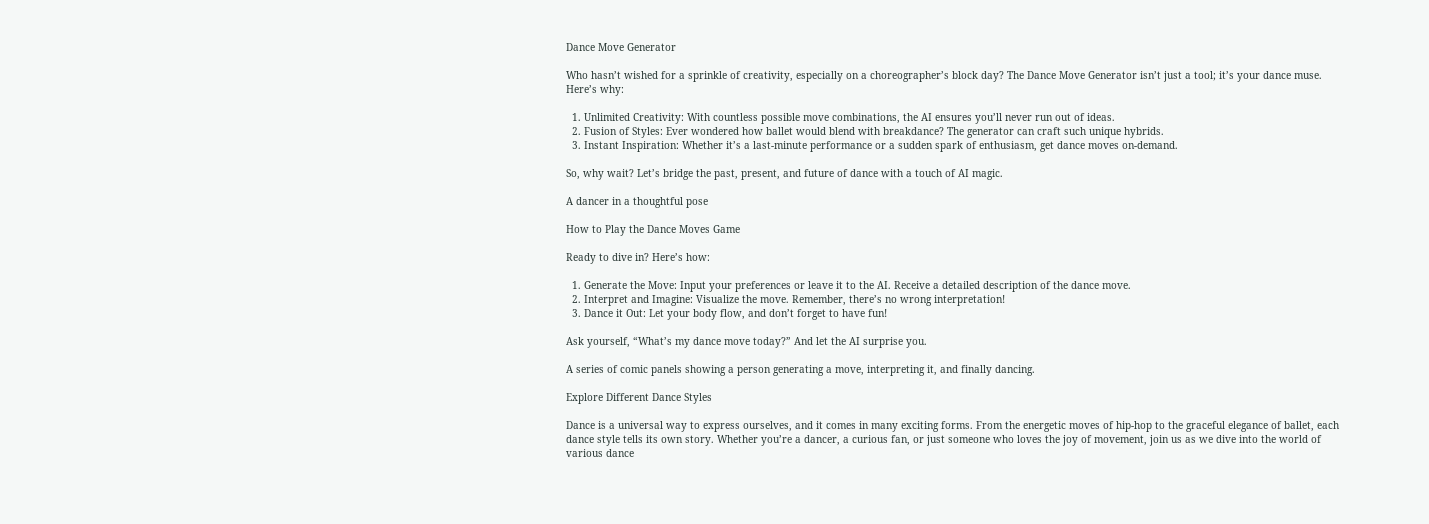Dance Move Generator

Who hasn’t wished for a sprinkle of creativity, especially on a choreographer’s block day? The Dance Move Generator isn’t just a tool; it’s your dance muse. Here’s why:

  1. Unlimited Creativity: With countless possible move combinations, the AI ensures you’ll never run out of ideas.
  2. Fusion of Styles: Ever wondered how ballet would blend with breakdance? The generator can craft such unique hybrids.
  3. Instant Inspiration: Whether it’s a last-minute performance or a sudden spark of enthusiasm, get dance moves on-demand.

So, why wait? Let’s bridge the past, present, and future of dance with a touch of AI magic.

A dancer in a thoughtful pose

How to Play the Dance Moves Game

Ready to dive in? Here’s how:

  1. Generate the Move: Input your preferences or leave it to the AI. Receive a detailed description of the dance move.
  2. Interpret and Imagine: Visualize the move. Remember, there’s no wrong interpretation!
  3. Dance it Out: Let your body flow, and don’t forget to have fun!

Ask yourself, “What’s my dance move today?” And let the AI surprise you.

A series of comic panels showing a person generating a move, interpreting it, and finally dancing.

Explore Different Dance Styles

Dance is a universal way to express ourselves, and it comes in many exciting forms. From the energetic moves of hip-hop to the graceful elegance of ballet, each dance style tells its own story. Whether you’re a dancer, a curious fan, or just someone who loves the joy of movement, join us as we dive into the world of various dance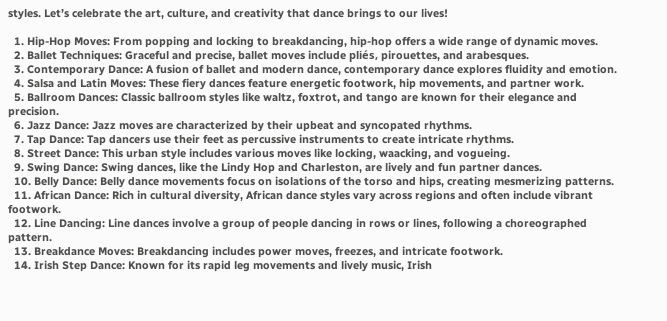styles. Let’s celebrate the art, culture, and creativity that dance brings to our lives!

  1. Hip-Hop Moves: From popping and locking to breakdancing, hip-hop offers a wide range of dynamic moves.
  2. Ballet Techniques: Graceful and precise, ballet moves include pliés, pirouettes, and arabesques.
  3. Contemporary Dance: A fusion of ballet and modern dance, contemporary dance explores fluidity and emotion.
  4. Salsa and Latin Moves: These fiery dances feature energetic footwork, hip movements, and partner work.
  5. Ballroom Dances: Classic ballroom styles like waltz, foxtrot, and tango are known for their elegance and precision.
  6. Jazz Dance: Jazz moves are characterized by their upbeat and syncopated rhythms.
  7. Tap Dance: Tap dancers use their feet as percussive instruments to create intricate rhythms.
  8. Street Dance: This urban style includes various moves like locking, waacking, and vogueing.
  9. Swing Dance: Swing dances, like the Lindy Hop and Charleston, are lively and fun partner dances.
  10. Belly Dance: Belly dance movements focus on isolations of the torso and hips, creating mesmerizing patterns.
  11. African Dance: Rich in cultural diversity, African dance styles vary across regions and often include vibrant footwork.
  12. Line Dancing: Line dances involve a group of people dancing in rows or lines, following a choreographed pattern.
  13. Breakdance Moves: Breakdancing includes power moves, freezes, and intricate footwork.
  14. Irish Step Dance: Known for its rapid leg movements and lively music, Irish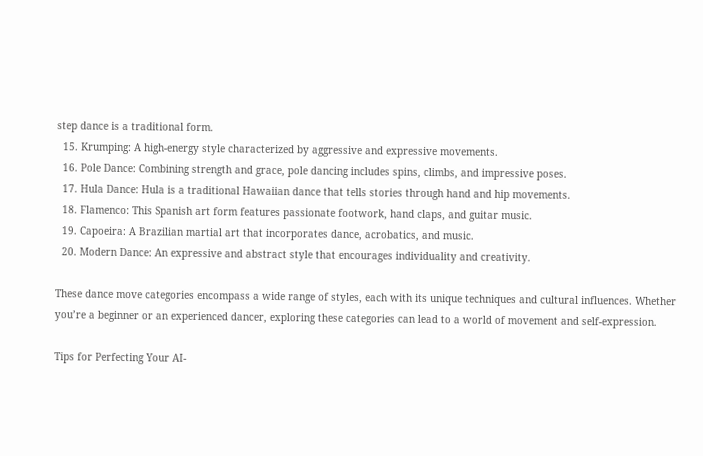step dance is a traditional form.
  15. Krumping: A high-energy style characterized by aggressive and expressive movements.
  16. Pole Dance: Combining strength and grace, pole dancing includes spins, climbs, and impressive poses.
  17. Hula Dance: Hula is a traditional Hawaiian dance that tells stories through hand and hip movements.
  18. Flamenco: This Spanish art form features passionate footwork, hand claps, and guitar music.
  19. Capoeira: A Brazilian martial art that incorporates dance, acrobatics, and music.
  20. Modern Dance: An expressive and abstract style that encourages individuality and creativity.

These dance move categories encompass a wide range of styles, each with its unique techniques and cultural influences. Whether you’re a beginner or an experienced dancer, exploring these categories can lead to a world of movement and self-expression.

Tips for Perfecting Your AI-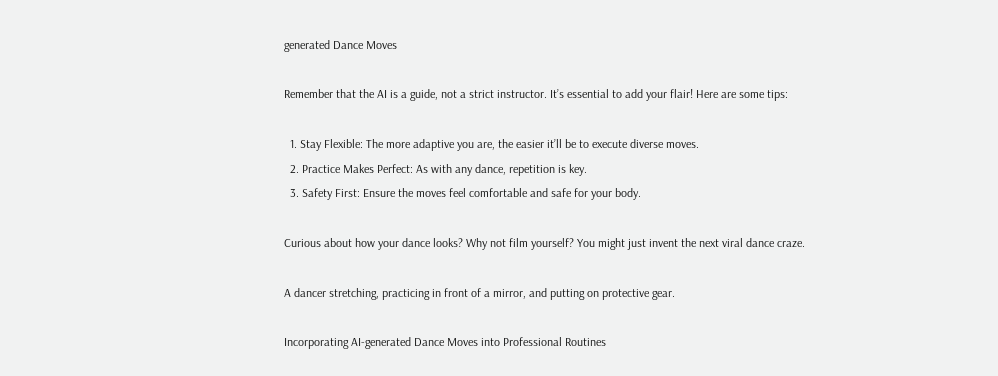generated Dance Moves

Remember that the AI is a guide, not a strict instructor. It’s essential to add your flair! Here are some tips:

  1. Stay Flexible: The more adaptive you are, the easier it’ll be to execute diverse moves.
  2. Practice Makes Perfect: As with any dance, repetition is key.
  3. Safety First: Ensure the moves feel comfortable and safe for your body.

Curious about how your dance looks? Why not film yourself? You might just invent the next viral dance craze.

A dancer stretching, practicing in front of a mirror, and putting on protective gear.

Incorporating AI-generated Dance Moves into Professional Routines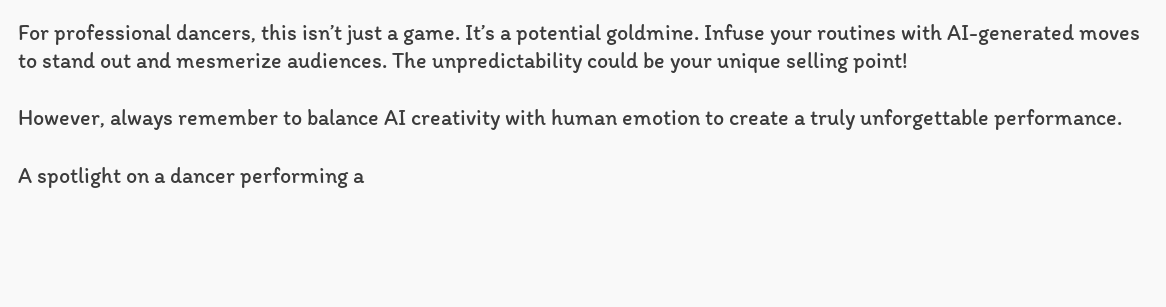For professional dancers, this isn’t just a game. It’s a potential goldmine. Infuse your routines with AI-generated moves to stand out and mesmerize audiences. The unpredictability could be your unique selling point!

However, always remember to balance AI creativity with human emotion to create a truly unforgettable performance.

A spotlight on a dancer performing a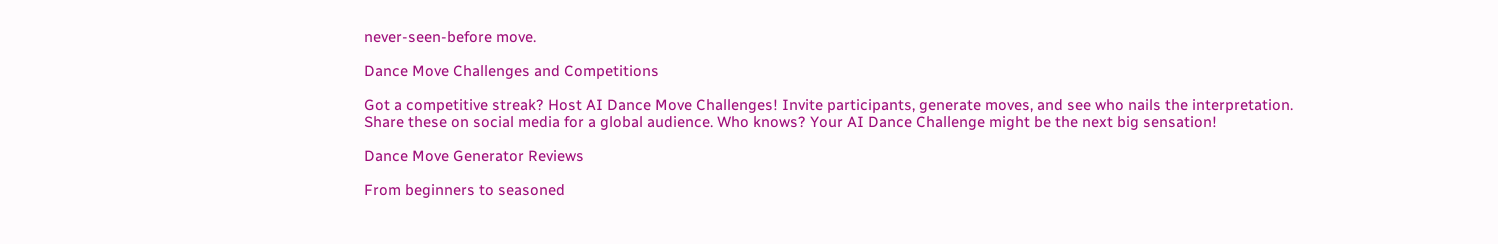never-seen-before move.

Dance Move Challenges and Competitions

Got a competitive streak? Host AI Dance Move Challenges! Invite participants, generate moves, and see who nails the interpretation. Share these on social media for a global audience. Who knows? Your AI Dance Challenge might be the next big sensation!

Dance Move Generator Reviews

From beginners to seasoned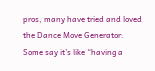pros, many have tried and loved the Dance Move Generator. Some say it’s like “having a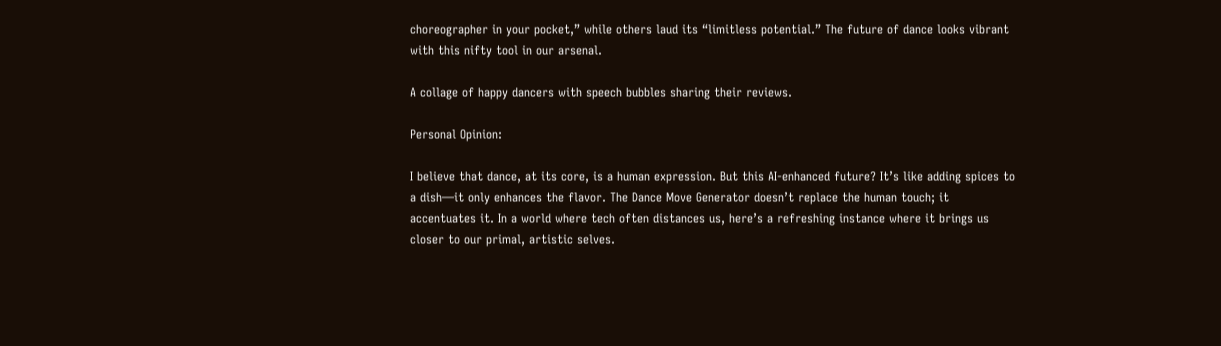choreographer in your pocket,” while others laud its “limitless potential.” The future of dance looks vibrant with this nifty tool in our arsenal.

A collage of happy dancers with speech bubbles sharing their reviews.

Personal Opinion:

I believe that dance, at its core, is a human expression. But this AI-enhanced future? It’s like adding spices to a dish—it only enhances the flavor. The Dance Move Generator doesn’t replace the human touch; it accentuates it. In a world where tech often distances us, here’s a refreshing instance where it brings us closer to our primal, artistic selves.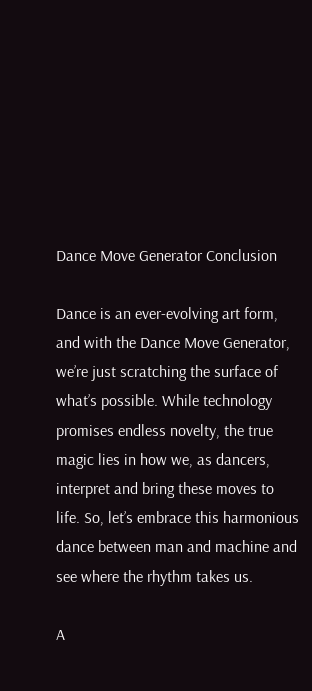Dance Move Generator Conclusion

Dance is an ever-evolving art form, and with the Dance Move Generator, we’re just scratching the surface of what’s possible. While technology promises endless novelty, the true magic lies in how we, as dancers, interpret and bring these moves to life. So, let’s embrace this harmonious dance between man and machine and see where the rhythm takes us.

A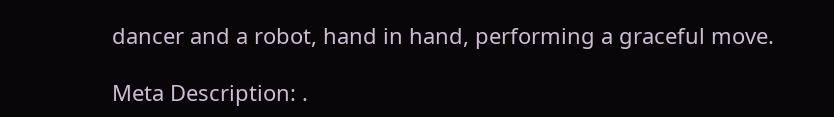dancer and a robot, hand in hand, performing a graceful move.

Meta Description: .